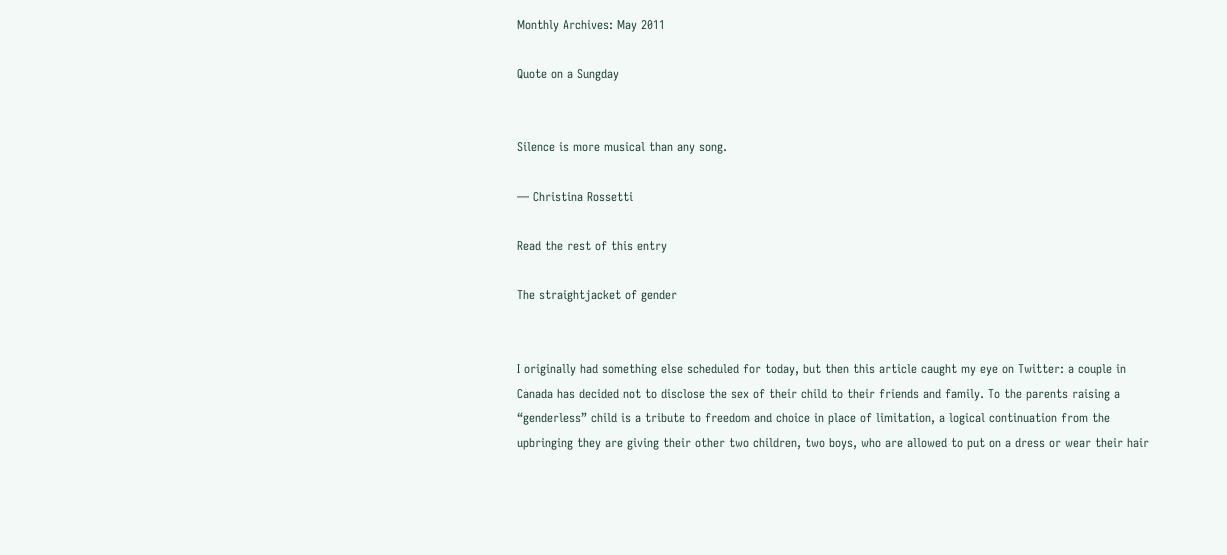Monthly Archives: May 2011

Quote on a Sungday


Silence is more musical than any song.

— Christina Rossetti

Read the rest of this entry

The straightjacket of gender


I originally had something else scheduled for today, but then this article caught my eye on Twitter: a couple in Canada has decided not to disclose the sex of their child to their friends and family. To the parents raising a “genderless” child is a tribute to freedom and choice in place of limitation, a logical continuation from the upbringing they are giving their other two children, two boys, who are allowed to put on a dress or wear their hair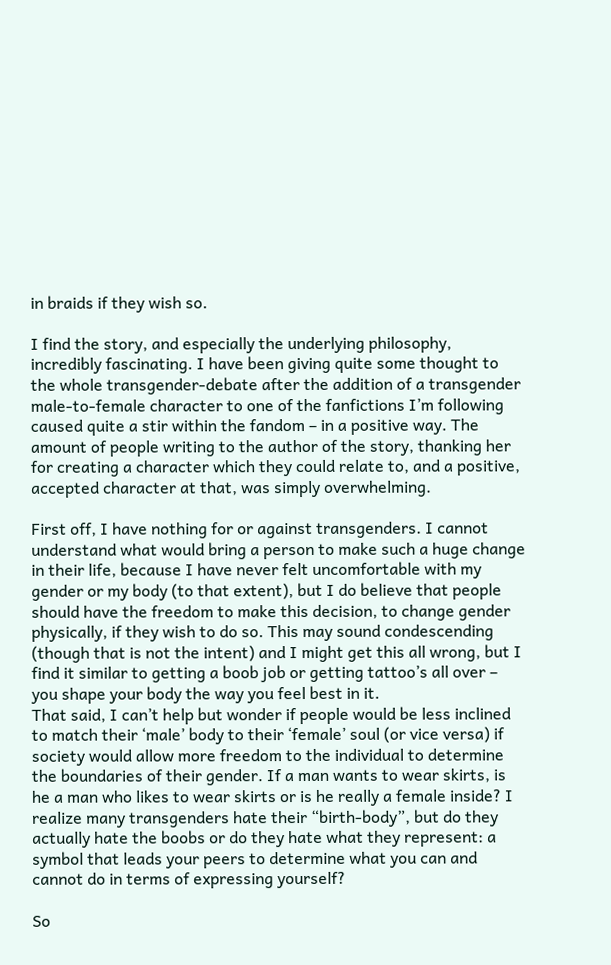in braids if they wish so.

I find the story, and especially the underlying philosophy, incredibly fascinating. I have been giving quite some thought to the whole transgender-debate after the addition of a transgender male-to-female character to one of the fanfictions I’m following caused quite a stir within the fandom – in a positive way. The amount of people writing to the author of the story, thanking her for creating a character which they could relate to, and a positive, accepted character at that, was simply overwhelming.

First off, I have nothing for or against transgenders. I cannot understand what would bring a person to make such a huge change in their life, because I have never felt uncomfortable with my gender or my body (to that extent), but I do believe that people should have the freedom to make this decision, to change gender physically, if they wish to do so. This may sound condescending (though that is not the intent) and I might get this all wrong, but I find it similar to getting a boob job or getting tattoo’s all over – you shape your body the way you feel best in it.
That said, I can’t help but wonder if people would be less inclined to match their ‘male’ body to their ‘female’ soul (or vice versa) if society would allow more freedom to the individual to determine the boundaries of their gender. If a man wants to wear skirts, is he a man who likes to wear skirts or is he really a female inside? I realize many transgenders hate their “birth-body”, but do they actually hate the boobs or do they hate what they represent: a symbol that leads your peers to determine what you can and cannot do in terms of expressing yourself?

So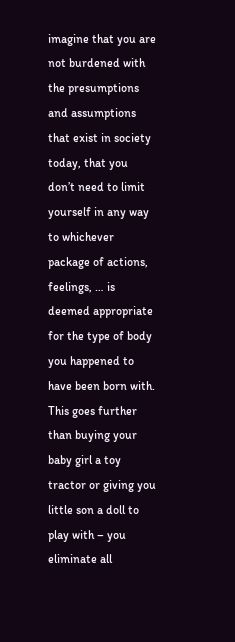imagine that you are not burdened with the presumptions and assumptions that exist in society today, that you don’t need to limit yourself in any way to whichever package of actions, feelings, … is deemed appropriate for the type of body you happened to have been born with. This goes further than buying your baby girl a toy tractor or giving you little son a doll to play with – you eliminate all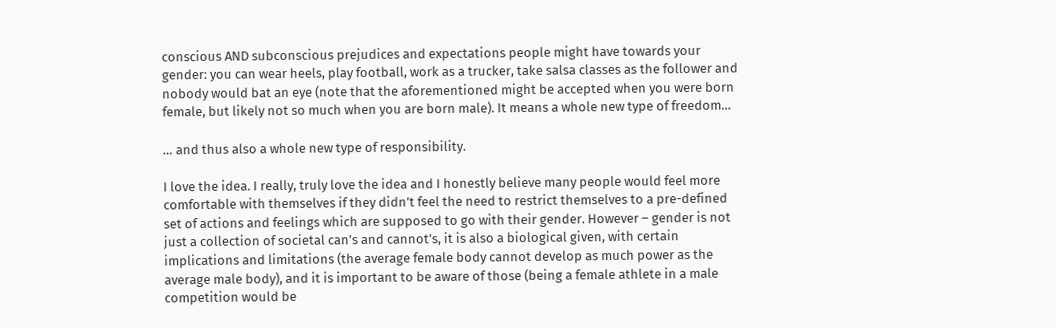conscious AND subconscious prejudices and expectations people might have towards your gender: you can wear heels, play football, work as a trucker, take salsa classes as the follower and nobody would bat an eye (note that the aforementioned might be accepted when you were born female, but likely not so much when you are born male). It means a whole new type of freedom…

… and thus also a whole new type of responsibility.

I love the idea. I really, truly love the idea and I honestly believe many people would feel more comfortable with themselves if they didn’t feel the need to restrict themselves to a pre-defined set of actions and feelings which are supposed to go with their gender. However – gender is not just a collection of societal can’s and cannot’s, it is also a biological given, with certain implications and limitations (the average female body cannot develop as much power as the average male body), and it is important to be aware of those (being a female athlete in a male competition would be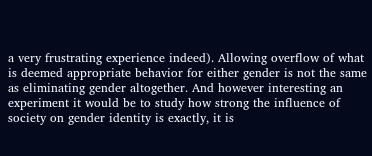a very frustrating experience indeed). Allowing overflow of what is deemed appropriate behavior for either gender is not the same as eliminating gender altogether. And however interesting an experiment it would be to study how strong the influence of society on gender identity is exactly, it is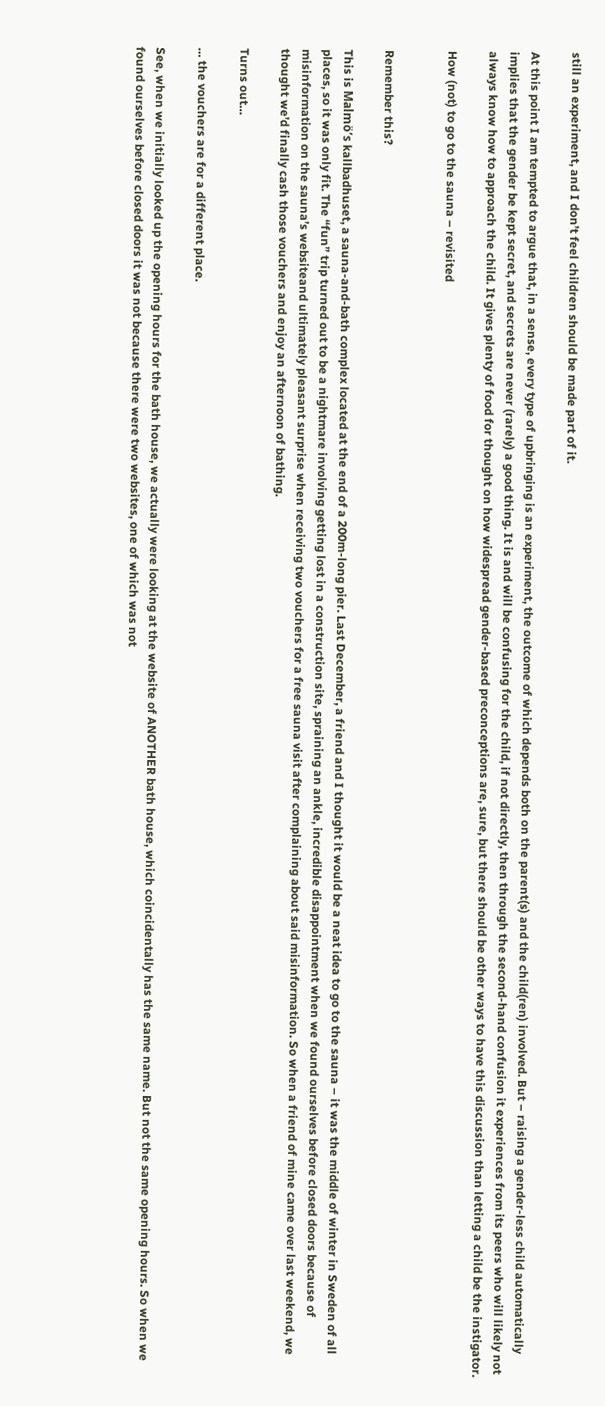still an experiment, and I don’t feel children should be made part of it.

At this point I am tempted to argue that, in a sense, every type of upbringing is an experiment, the outcome of which depends both on the parent(s) and the child(ren) involved. But – raising a gender-less child automatically implies that the gender be kept secret, and secrets are never (rarely) a good thing. It is and will be confusing for the child, if not directly, then through the second-hand confusion it experiences from its peers who will likely not always know how to approach the child. It gives plenty of food for thought on how widespread gender-based preconceptions are, sure, but there should be other ways to have this discussion than letting a child be the instigator.

How (not) to go to the sauna – revisited


Remember this?

This is Malmö’s kallbadhuset, a sauna-and-bath complex located at the end of a 200m-long pier. Last December, a friend and I thought it would be a neat idea to go to the sauna – it was the middle of winter in Sweden of all places, so it was only fit. The “fun” trip turned out to be a nightmare involving getting lost in a construction site, spraining an ankle, incredible disappointment when we found ourselves before closed doors because of misinformation on the sauna’s websiteand ultimately pleasant surprise when receiving two vouchers for a free sauna visit after complaining about said misinformation. So when a friend of mine came over last weekend, we thought we’d finally cash those vouchers and enjoy an afternoon of bathing.

Turns out…

… the vouchers are for a different place.

See, when we initially looked up the opening hours for the bath house, we actually were looking at the website of ANOTHER bath house, which coincidentally has the same name. But not the same opening hours. So when we found ourselves before closed doors it was not because there were two websites, one of which was not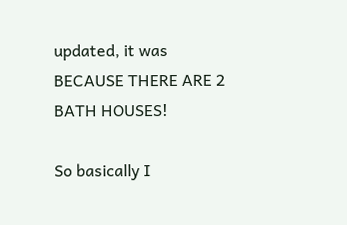updated, it was BECAUSE THERE ARE 2 BATH HOUSES!

So basically I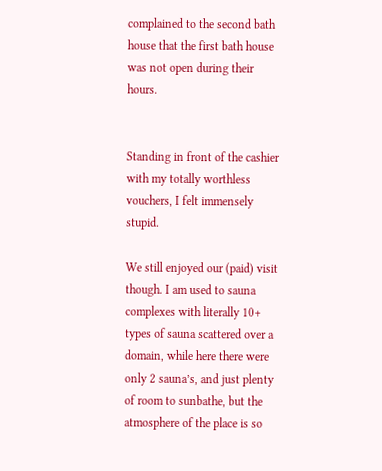complained to the second bath house that the first bath house was not open during their hours.


Standing in front of the cashier with my totally worthless vouchers, I felt immensely stupid.

We still enjoyed our (paid) visit though. I am used to sauna complexes with literally 10+ types of sauna scattered over a domain, while here there were only 2 sauna’s, and just plenty of room to sunbathe, but the atmosphere of the place is so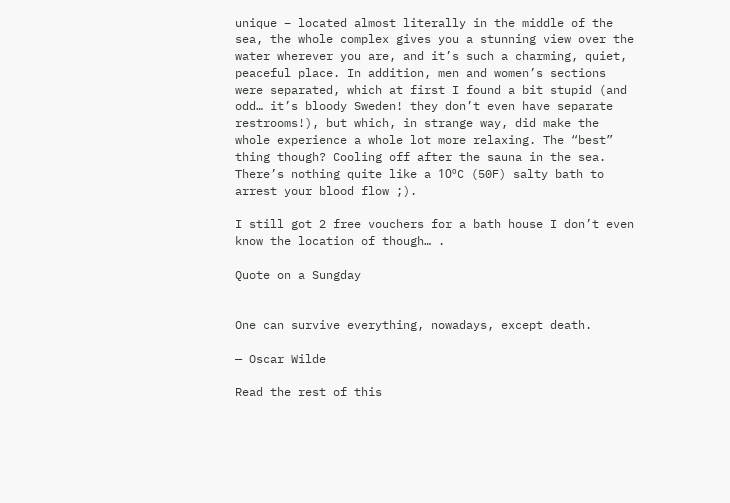unique – located almost literally in the middle of the sea, the whole complex gives you a stunning view over the water wherever you are, and it’s such a charming, quiet, peaceful place. In addition, men and women’s sections were separated, which at first I found a bit stupid (and odd… it’s bloody Sweden! they don’t even have separate restrooms!), but which, in strange way, did make the whole experience a whole lot more relaxing. The “best” thing though? Cooling off after the sauna in the sea. There’s nothing quite like a 10ºC (50F) salty bath to arrest your blood flow ;).

I still got 2 free vouchers for a bath house I don’t even know the location of though… .

Quote on a Sungday


One can survive everything, nowadays, except death.

— Oscar Wilde

Read the rest of this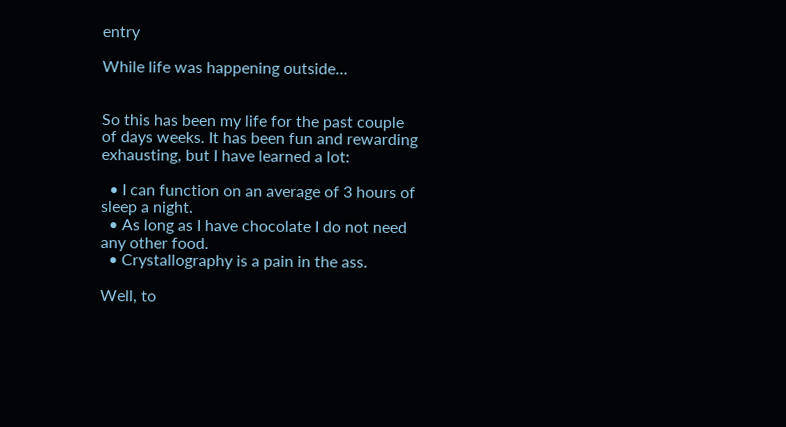entry

While life was happening outside…


So this has been my life for the past couple of days weeks. It has been fun and rewarding exhausting, but I have learned a lot:

  • I can function on an average of 3 hours of sleep a night.
  • As long as I have chocolate I do not need any other food.
  • Crystallography is a pain in the ass.

Well, to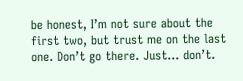be honest, I’m not sure about the first two, but trust me on the last one. Don’t go there. Just… don’t.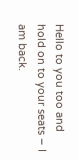Hello to you too and hold on to your seats – I am back.